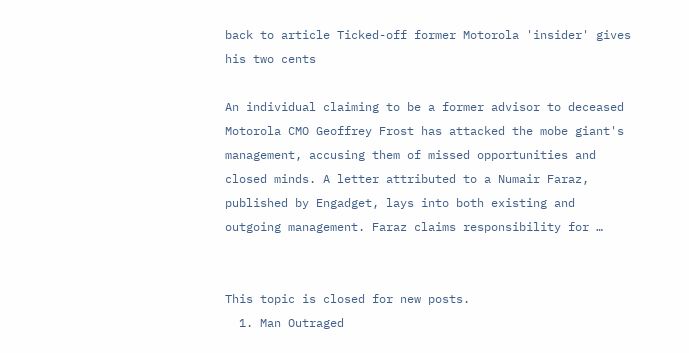back to article Ticked-off former Motorola 'insider' gives his two cents

An individual claiming to be a former advisor to deceased Motorola CMO Geoffrey Frost has attacked the mobe giant's management, accusing them of missed opportunities and closed minds. A letter attributed to a Numair Faraz, published by Engadget, lays into both existing and outgoing management. Faraz claims responsibility for …


This topic is closed for new posts.
  1. Man Outraged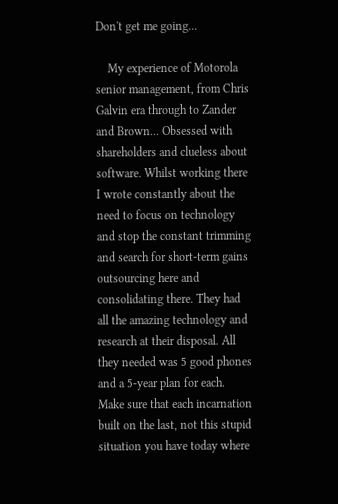Don't get me going...

    My experience of Motorola senior management, from Chris Galvin era through to Zander and Brown... Obsessed with shareholders and clueless about software. Whilst working there I wrote constantly about the need to focus on technology and stop the constant trimming and search for short-term gains outsourcing here and consolidating there. They had all the amazing technology and research at their disposal. All they needed was 5 good phones and a 5-year plan for each. Make sure that each incarnation built on the last, not this stupid situation you have today where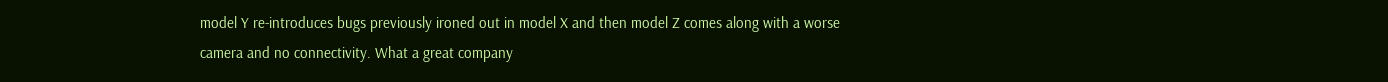model Y re-introduces bugs previously ironed out in model X and then model Z comes along with a worse camera and no connectivity. What a great company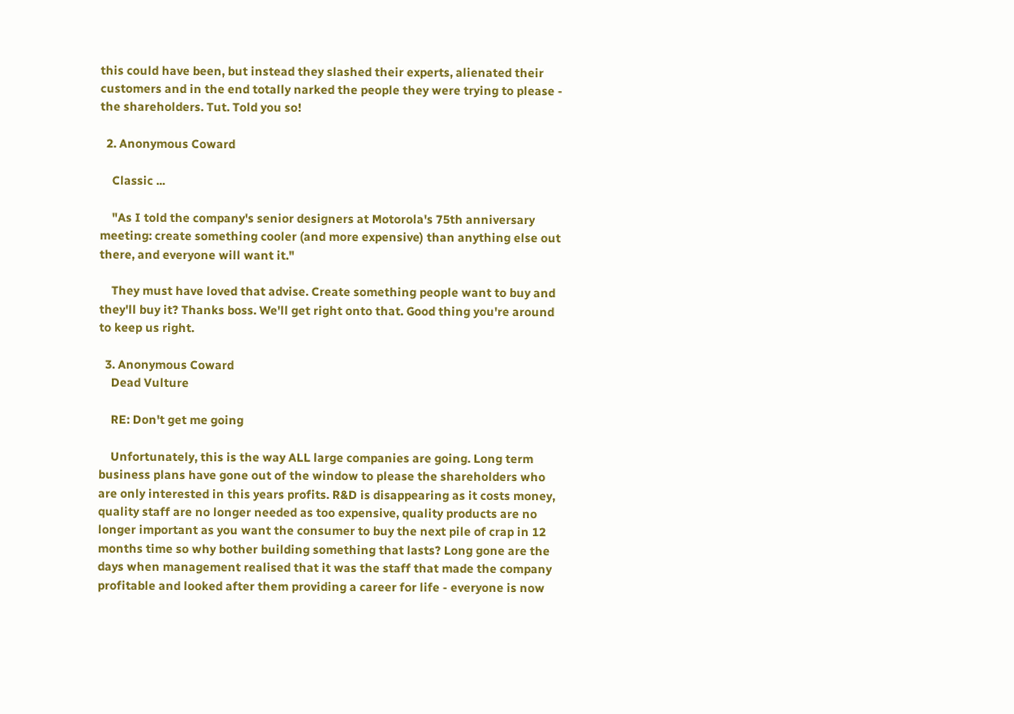this could have been, but instead they slashed their experts, alienated their customers and in the end totally narked the people they were trying to please - the shareholders. Tut. Told you so!

  2. Anonymous Coward

    Classic ...

    "As I told the company's senior designers at Motorola's 75th anniversary meeting: create something cooler (and more expensive) than anything else out there, and everyone will want it."

    They must have loved that advise. Create something people want to buy and they'll buy it? Thanks boss. We'll get right onto that. Good thing you're around to keep us right.

  3. Anonymous Coward
    Dead Vulture

    RE: Don't get me going

    Unfortunately, this is the way ALL large companies are going. Long term business plans have gone out of the window to please the shareholders who are only interested in this years profits. R&D is disappearing as it costs money, quality staff are no longer needed as too expensive, quality products are no longer important as you want the consumer to buy the next pile of crap in 12 months time so why bother building something that lasts? Long gone are the days when management realised that it was the staff that made the company profitable and looked after them providing a career for life - everyone is now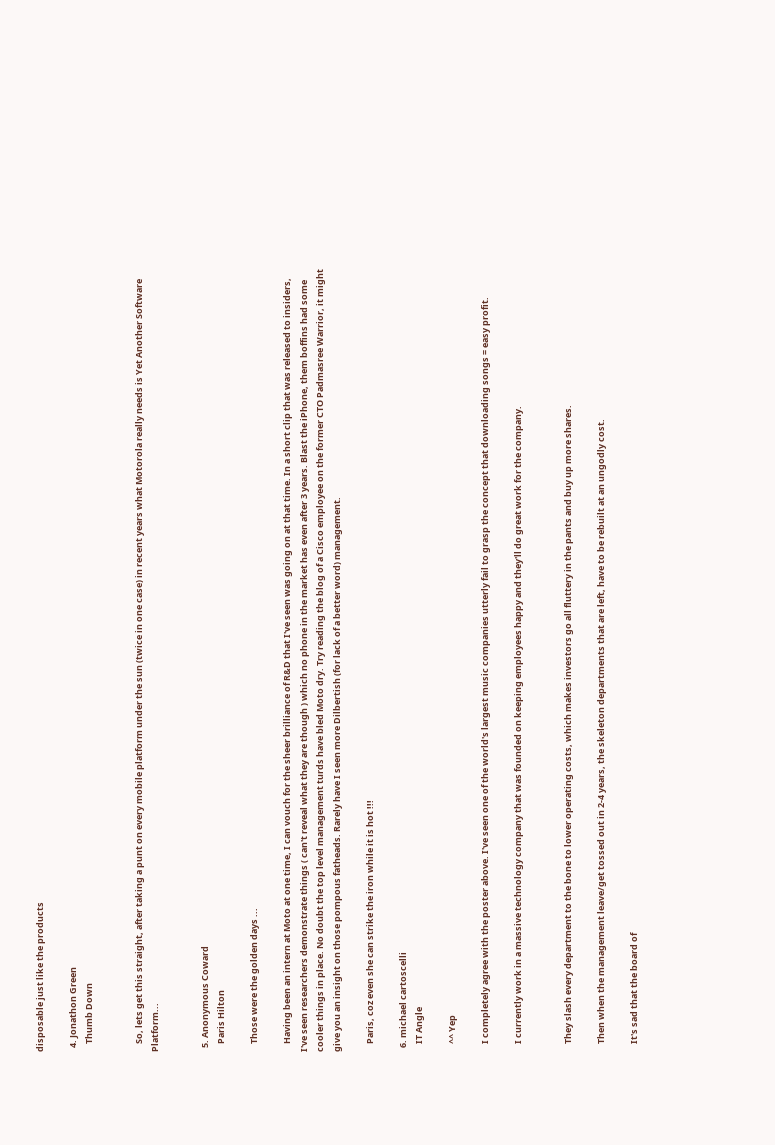disposable just like the products

  4. Jonathon Green
    Thumb Down


    So, lets get this straight, after taking a punt on every mobile platform under the sun (twice in one case) in recent years what Motorola really needs is Yet Another Software Platform...


  5. Anonymous Coward
    Paris Hilton

    Those were the golden days ...

    Having been an intern at Moto at one time, I can vouch for the sheer brilliance of R&D that I've seen was going on at that time. In a short clip that was released to insiders, I've seen researchers demonstrate things ( can't reveal what they are though ) which no phone in the market has even after 3 years. Blast the iPhone, them boffins had some cooler things in place. No doubt the top level management turds have bled Moto dry. Try reading the blog of a Cisco employee on the former CTO Padmasree Warrior, it might give you an insight on those pompous fatheads. Rarely have I seen more Dilbertish (for lack of a better word) management.

    Paris, coz even she can strike the iron while it is hot !!!

  6. michael cartoscelli
    IT Angle

    ^^ Yep

    I completely agree with the poster above. I've seen one of the world's largest music companies utterly fail to grasp the concept that downloading songs = easy profit.

    I currently work in a massive technology company that was founded on keeping employees happy and they'll do great work for the company.


    They slash every department to the bone to lower operating costs, which makes investors go all fluttery in the pants and buy up more shares.

    Then when the management leave/get tossed out in 2-4 years, the skeleton departments that are left, have to be rebuilt at an ungodly cost.

    It's sad that the board of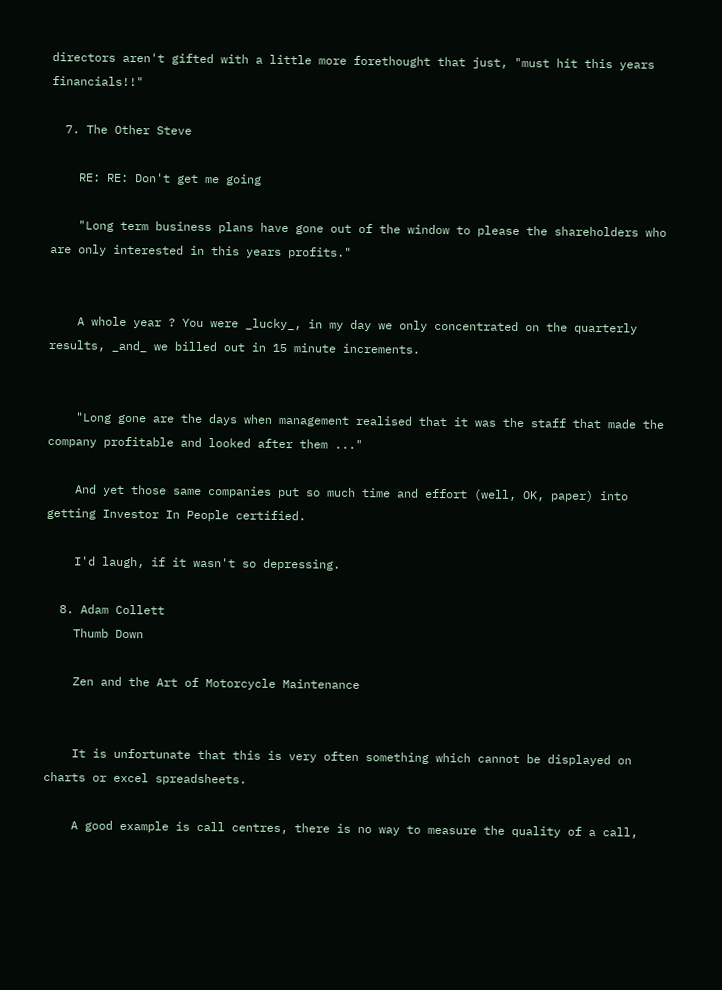directors aren't gifted with a little more forethought that just, "must hit this years financials!!"

  7. The Other Steve

    RE: RE: Don't get me going

    "Long term business plans have gone out of the window to please the shareholders who are only interested in this years profits."


    A whole year ? You were _lucky_, in my day we only concentrated on the quarterly results, _and_ we billed out in 15 minute increments.


    "Long gone are the days when management realised that it was the staff that made the company profitable and looked after them ..."

    And yet those same companies put so much time and effort (well, OK, paper) into getting Investor In People certified.

    I'd laugh, if it wasn't so depressing.

  8. Adam Collett
    Thumb Down

    Zen and the Art of Motorcycle Maintenance


    It is unfortunate that this is very often something which cannot be displayed on charts or excel spreadsheets.

    A good example is call centres, there is no way to measure the quality of a call,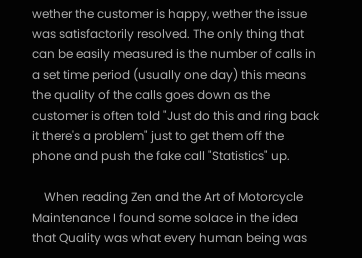wether the customer is happy, wether the issue was satisfactorily resolved. The only thing that can be easily measured is the number of calls in a set time period (usually one day) this means the quality of the calls goes down as the customer is often told "Just do this and ring back it there's a problem" just to get them off the phone and push the fake call "Statistics" up.

    When reading Zen and the Art of Motorcycle Maintenance I found some solace in the idea that Quality was what every human being was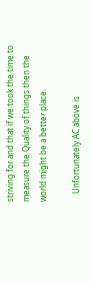striving for and that if we took the time to measure the Quality of things then the world might be a better place.

    Unfortunately AC above is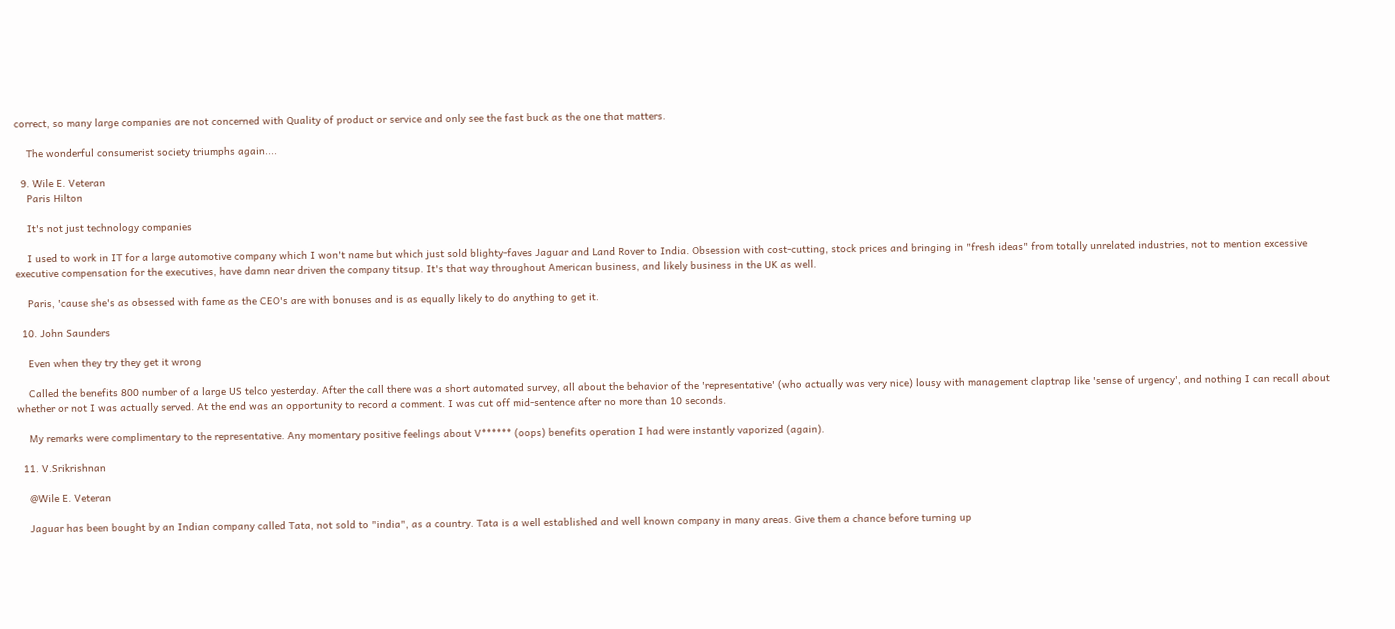correct, so many large companies are not concerned with Quality of product or service and only see the fast buck as the one that matters.

    The wonderful consumerist society triumphs again....

  9. Wile E. Veteran
    Paris Hilton

    It's not just technology companies

    I used to work in IT for a large automotive company which I won't name but which just sold blighty-faves Jaguar and Land Rover to India. Obsession with cost-cutting, stock prices and bringing in "fresh ideas" from totally unrelated industries, not to mention excessive executive compensation for the executives, have damn near driven the company titsup. It's that way throughout American business, and likely business in the UK as well.

    Paris, 'cause she's as obsessed with fame as the CEO's are with bonuses and is as equally likely to do anything to get it.

  10. John Saunders

    Even when they try they get it wrong

    Called the benefits 800 number of a large US telco yesterday. After the call there was a short automated survey, all about the behavior of the 'representative' (who actually was very nice) lousy with management claptrap like 'sense of urgency', and nothing I can recall about whether or not I was actually served. At the end was an opportunity to record a comment. I was cut off mid-sentence after no more than 10 seconds.

    My remarks were complimentary to the representative. Any momentary positive feelings about V****** (oops) benefits operation I had were instantly vaporized (again).

  11. V.Srikrishnan

    @Wile E. Veteran

    Jaguar has been bought by an Indian company called Tata, not sold to "india", as a country. Tata is a well established and well known company in many areas. Give them a chance before turning up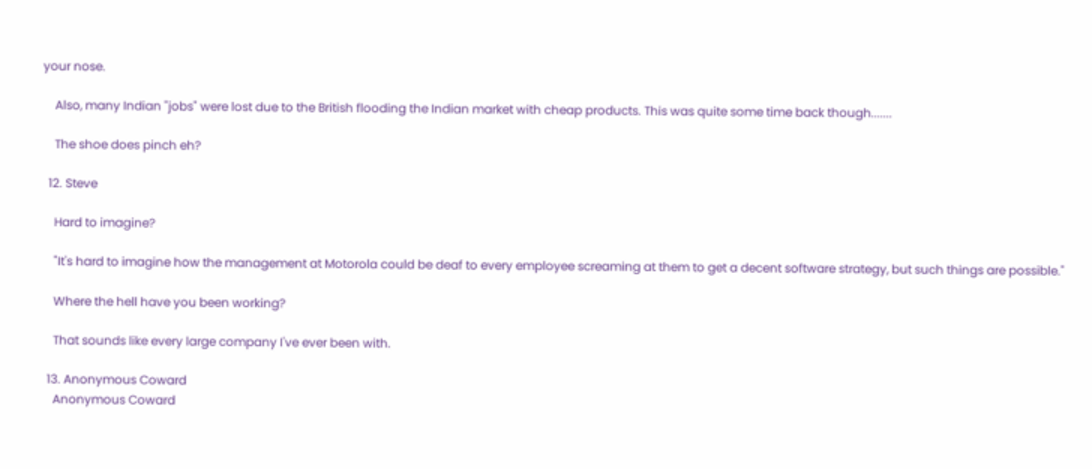your nose.

    Also, many Indian "jobs" were lost due to the British flooding the Indian market with cheap products. This was quite some time back though.......

    The shoe does pinch eh?

  12. Steve

    Hard to imagine?

    "It's hard to imagine how the management at Motorola could be deaf to every employee screaming at them to get a decent software strategy, but such things are possible."

    Where the hell have you been working?

    That sounds like every large company I've ever been with.

  13. Anonymous Coward
    Anonymous Coward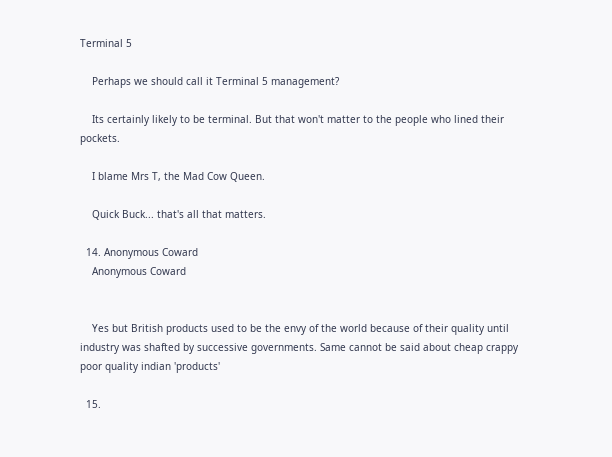Terminal 5

    Perhaps we should call it Terminal 5 management?

    Its certainly likely to be terminal. But that won't matter to the people who lined their pockets.

    I blame Mrs T, the Mad Cow Queen.

    Quick Buck... that's all that matters.

  14. Anonymous Coward
    Anonymous Coward


    Yes but British products used to be the envy of the world because of their quality until industry was shafted by successive governments. Same cannot be said about cheap crappy poor quality indian 'products'

  15.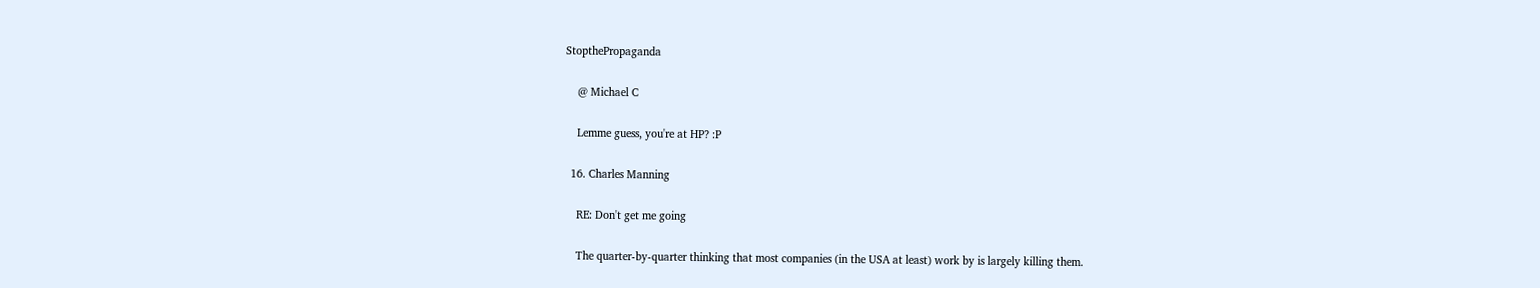StopthePropaganda

    @ Michael C

    Lemme guess, you're at HP? :P

  16. Charles Manning

    RE: Don't get me going

    The quarter-by-quarter thinking that most companies (in the USA at least) work by is largely killing them.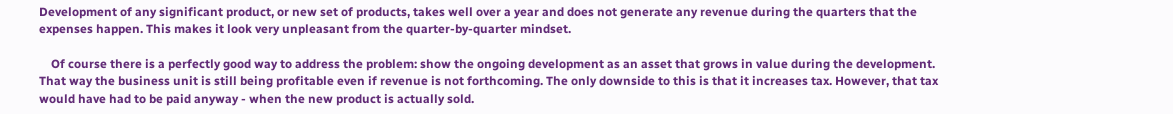Development of any significant product, or new set of products, takes well over a year and does not generate any revenue during the quarters that the expenses happen. This makes it look very unpleasant from the quarter-by-quarter mindset.

    Of course there is a perfectly good way to address the problem: show the ongoing development as an asset that grows in value during the development. That way the business unit is still being profitable even if revenue is not forthcoming. The only downside to this is that it increases tax. However, that tax would have had to be paid anyway - when the new product is actually sold.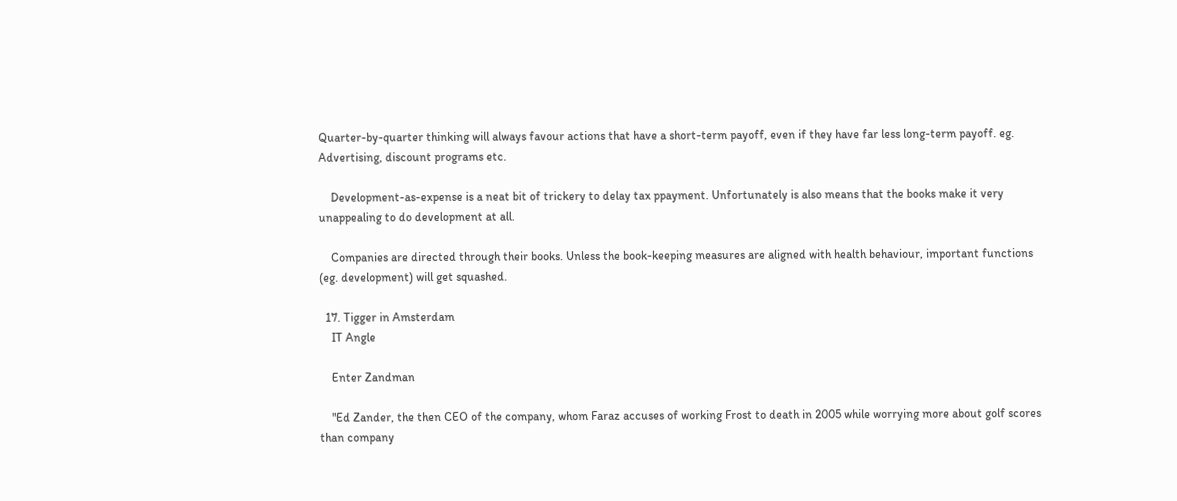Quarter-by-quarter thinking will always favour actions that have a short-term payoff, even if they have far less long-term payoff. eg. Advertising, discount programs etc.

    Development-as-expense is a neat bit of trickery to delay tax ppayment. Unfortunately is also means that the books make it very unappealing to do development at all.

    Companies are directed through their books. Unless the book-keeping measures are aligned with health behaviour, important functions (eg. development) will get squashed.

  17. Tigger in Amsterdam
    IT Angle

    Enter Zandman

    "Ed Zander, the then CEO of the company, whom Faraz accuses of working Frost to death in 2005 while worrying more about golf scores than company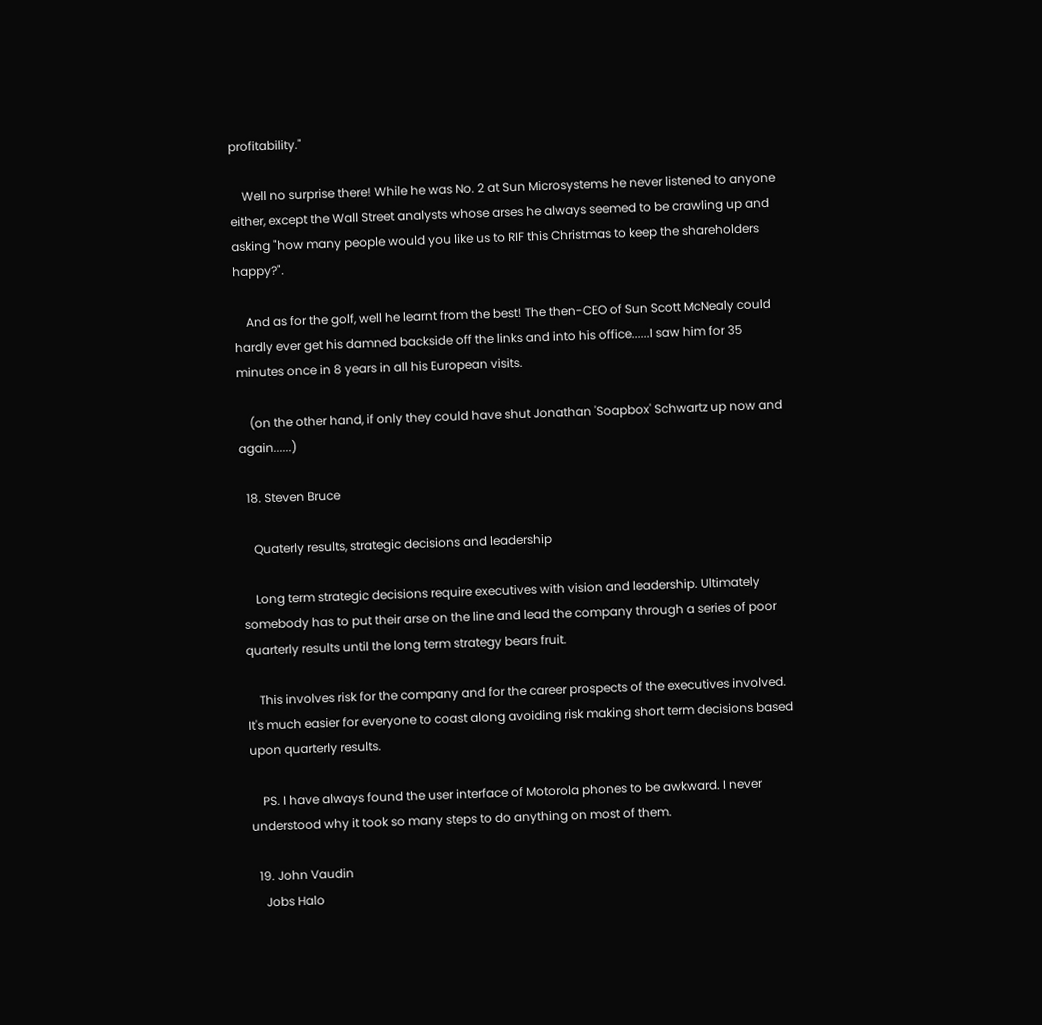profitability."

    Well no surprise there! While he was No. 2 at Sun Microsystems he never listened to anyone either, except the Wall Street analysts whose arses he always seemed to be crawling up and asking "how many people would you like us to RIF this Christmas to keep the shareholders happy?".

    And as for the golf, well he learnt from the best! The then-CEO of Sun Scott McNealy could hardly ever get his damned backside off the links and into his office......I saw him for 35 minutes once in 8 years in all his European visits.

    (on the other hand, if only they could have shut Jonathan 'Soapbox' Schwartz up now and again......)

  18. Steven Bruce

    Quaterly results, strategic decisions and leadership

    Long term strategic decisions require executives with vision and leadership. Ultimately somebody has to put their arse on the line and lead the company through a series of poor quarterly results until the long term strategy bears fruit.

    This involves risk for the company and for the career prospects of the executives involved. It's much easier for everyone to coast along avoiding risk making short term decisions based upon quarterly results.

    PS. I have always found the user interface of Motorola phones to be awkward. I never understood why it took so many steps to do anything on most of them.

  19. John Vaudin
    Jobs Halo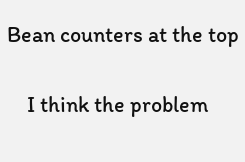Bean counters at the top

    I think the problem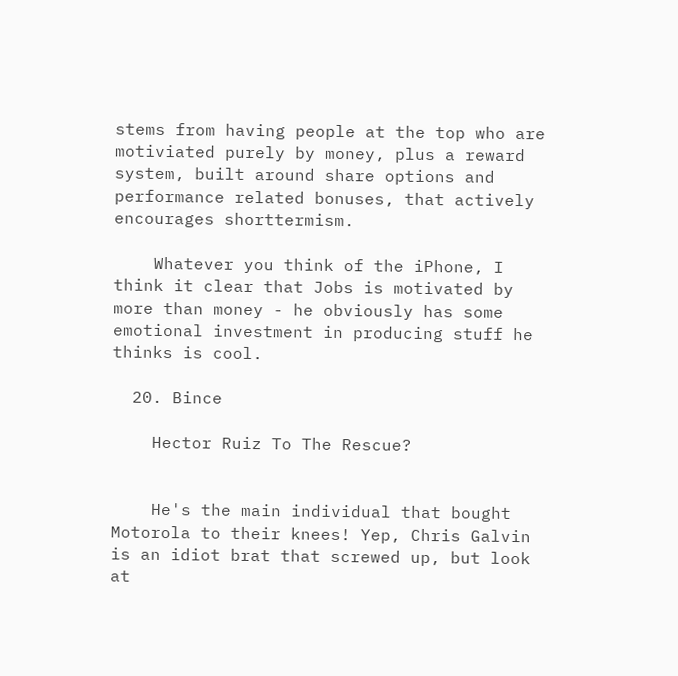stems from having people at the top who are motiviated purely by money, plus a reward system, built around share options and performance related bonuses, that actively encourages shorttermism.

    Whatever you think of the iPhone, I think it clear that Jobs is motivated by more than money - he obviously has some emotional investment in producing stuff he thinks is cool.

  20. Bince

    Hector Ruiz To The Rescue?


    He's the main individual that bought Motorola to their knees! Yep, Chris Galvin is an idiot brat that screwed up, but look at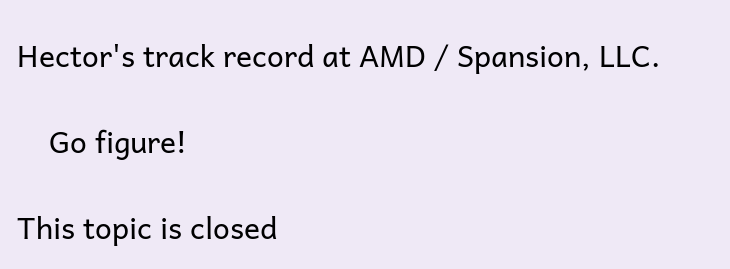Hector's track record at AMD / Spansion, LLC.

    Go figure!

This topic is closed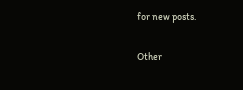for new posts.

Other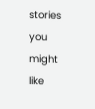stories you might like